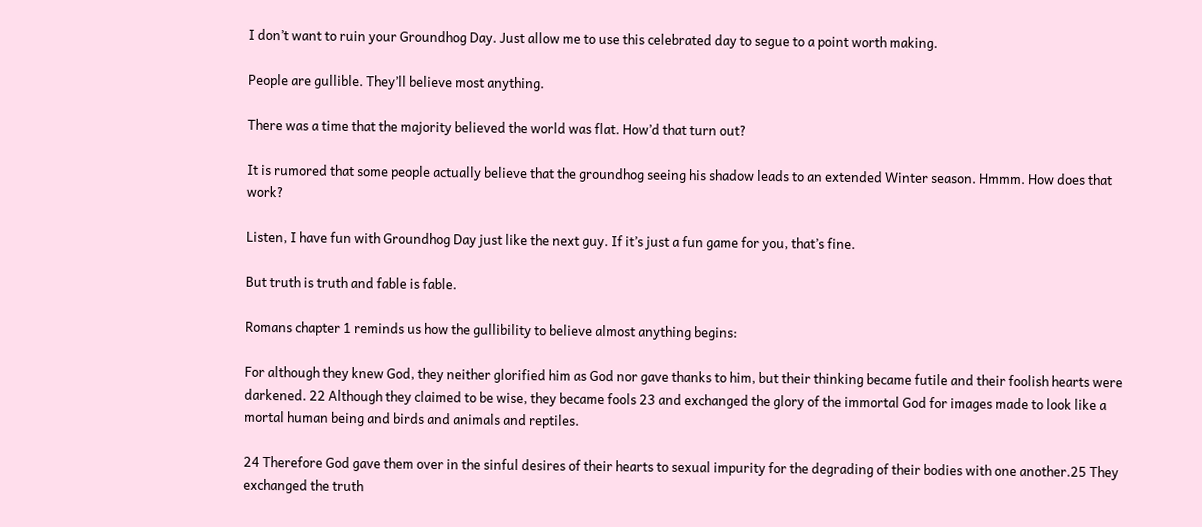I don’t want to ruin your Groundhog Day. Just allow me to use this celebrated day to segue to a point worth making.

People are gullible. They’ll believe most anything.

There was a time that the majority believed the world was flat. How’d that turn out?

It is rumored that some people actually believe that the groundhog seeing his shadow leads to an extended Winter season. Hmmm. How does that work?

Listen, I have fun with Groundhog Day just like the next guy. If it’s just a fun game for you, that’s fine.

But truth is truth and fable is fable.

Romans chapter 1 reminds us how the gullibility to believe almost anything begins:

For although they knew God, they neither glorified him as God nor gave thanks to him, but their thinking became futile and their foolish hearts were darkened. 22 Although they claimed to be wise, they became fools 23 and exchanged the glory of the immortal God for images made to look like a mortal human being and birds and animals and reptiles.

24 Therefore God gave them over in the sinful desires of their hearts to sexual impurity for the degrading of their bodies with one another.25 They exchanged the truth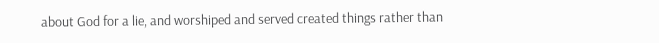about God for a lie, and worshiped and served created things rather than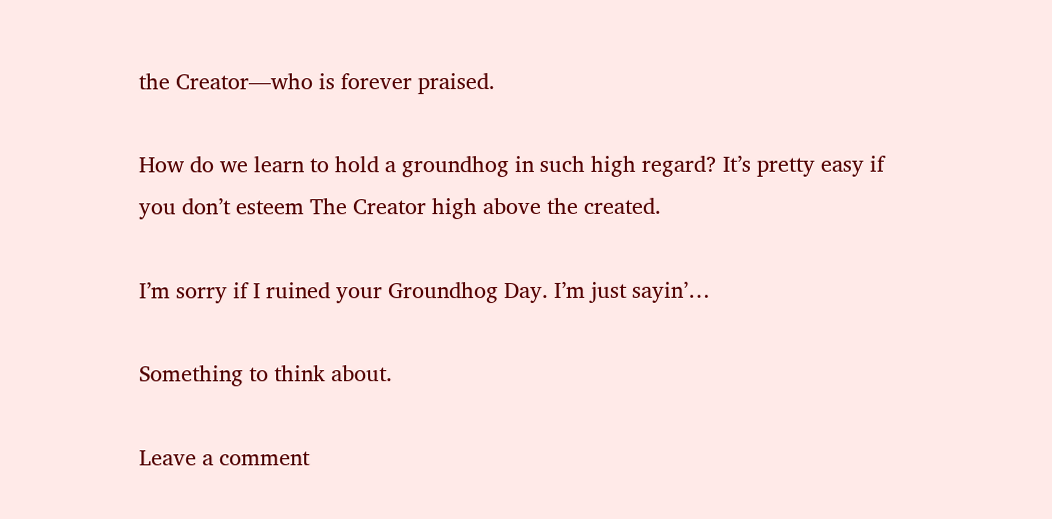the Creator—who is forever praised.

How do we learn to hold a groundhog in such high regard? It’s pretty easy if you don’t esteem The Creator high above the created.

I’m sorry if I ruined your Groundhog Day. I’m just sayin’…

Something to think about.

Leave a comment